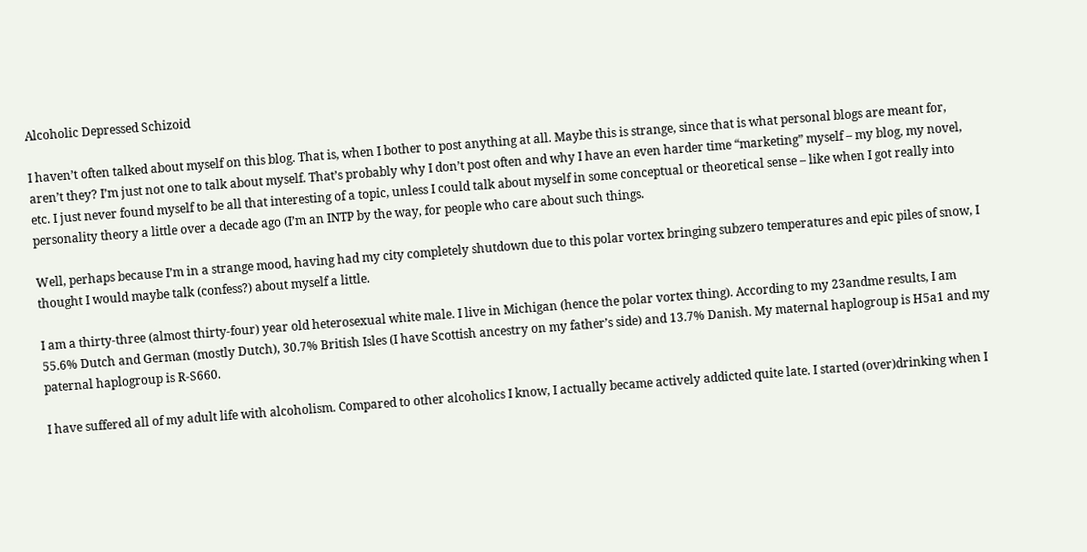Alcoholic Depressed Schizoid

I haven’t often talked about myself on this blog. That is, when I bother to post anything at all. Maybe this is strange, since that is what personal blogs are meant for, aren’t they? I’m just not one to talk about myself. That’s probably why I don’t post often and why I have an even harder time “marketing” myself – my blog, my novel, etc. I just never found myself to be all that interesting of a topic, unless I could talk about myself in some conceptual or theoretical sense – like when I got really into personality theory a little over a decade ago (I’m an INTP by the way, for people who care about such things.

Well, perhaps because I’m in a strange mood, having had my city completely shutdown due to this polar vortex bringing subzero temperatures and epic piles of snow, I thought I would maybe talk (confess?) about myself a little.

I am a thirty-three (almost thirty-four) year old heterosexual white male. I live in Michigan (hence the polar vortex thing). According to my 23andme results, I am 55.6% Dutch and German (mostly Dutch), 30.7% British Isles (I have Scottish ancestry on my father’s side) and 13.7% Danish. My maternal haplogroup is H5a1 and my paternal haplogroup is R-S660.

I have suffered all of my adult life with alcoholism. Compared to other alcoholics I know, I actually became actively addicted quite late. I started (over)drinking when I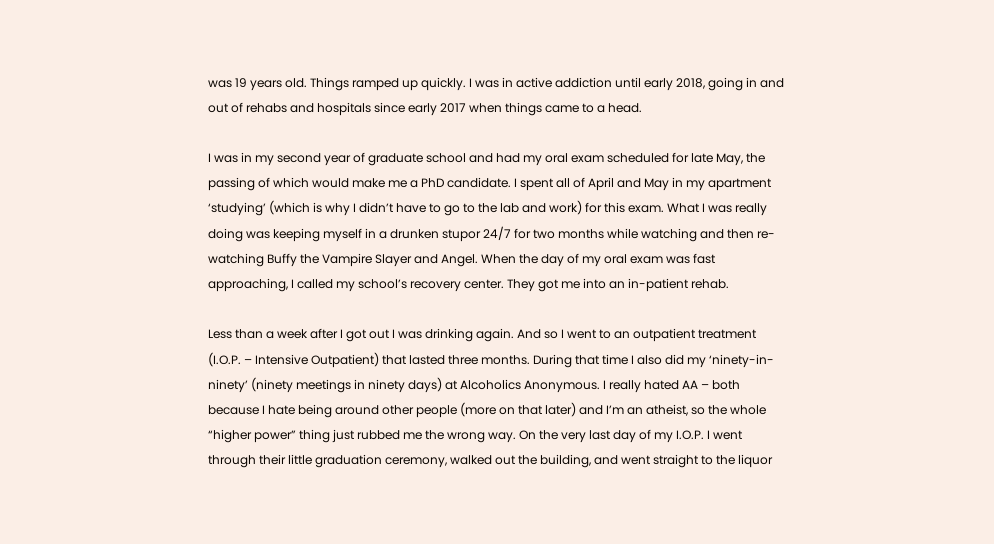was 19 years old. Things ramped up quickly. I was in active addiction until early 2018, going in and out of rehabs and hospitals since early 2017 when things came to a head.

I was in my second year of graduate school and had my oral exam scheduled for late May, the passing of which would make me a PhD candidate. I spent all of April and May in my apartment ‘studying’ (which is why I didn’t have to go to the lab and work) for this exam. What I was really doing was keeping myself in a drunken stupor 24/7 for two months while watching and then re-watching Buffy the Vampire Slayer and Angel. When the day of my oral exam was fast approaching, I called my school’s recovery center. They got me into an in-patient rehab.

Less than a week after I got out I was drinking again. And so I went to an outpatient treatment (I.O.P. – Intensive Outpatient) that lasted three months. During that time I also did my ‘ninety-in-ninety’ (ninety meetings in ninety days) at Alcoholics Anonymous. I really hated AA – both because I hate being around other people (more on that later) and I’m an atheist, so the whole “higher power” thing just rubbed me the wrong way. On the very last day of my I.O.P. I went through their little graduation ceremony, walked out the building, and went straight to the liquor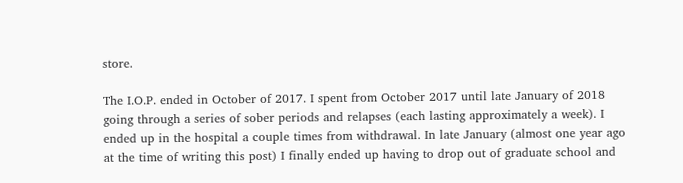store.

The I.O.P. ended in October of 2017. I spent from October 2017 until late January of 2018 going through a series of sober periods and relapses (each lasting approximately a week). I ended up in the hospital a couple times from withdrawal. In late January (almost one year ago at the time of writing this post) I finally ended up having to drop out of graduate school and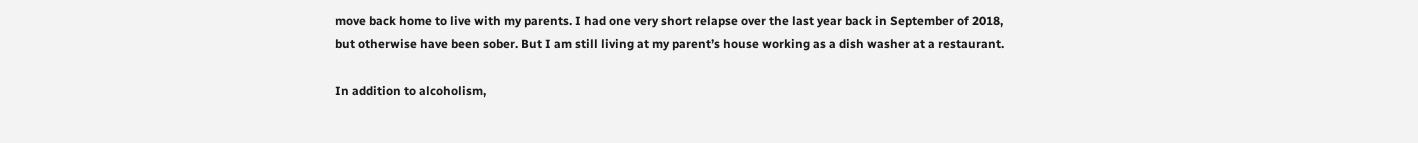move back home to live with my parents. I had one very short relapse over the last year back in September of 2018, but otherwise have been sober. But I am still living at my parent’s house working as a dish washer at a restaurant.

In addition to alcoholism,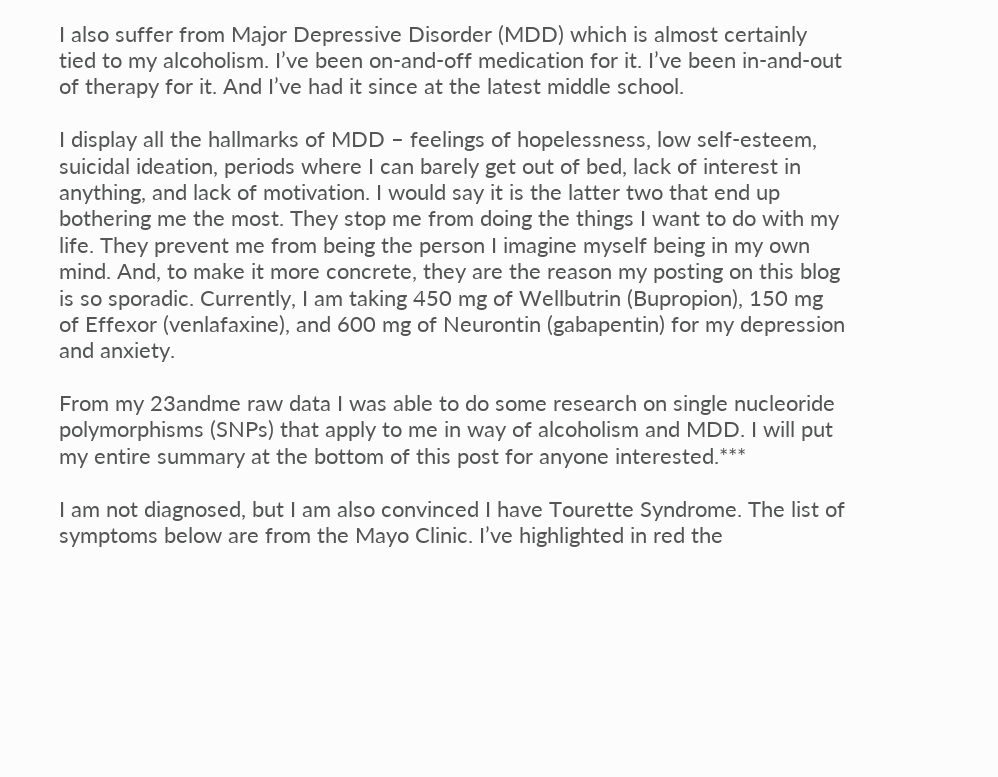I also suffer from Major Depressive Disorder (MDD) which is almost certainly tied to my alcoholism. I’ve been on-and-off medication for it. I’ve been in-and-out of therapy for it. And I’ve had it since at the latest middle school.

I display all the hallmarks of MDD – feelings of hopelessness, low self-esteem, suicidal ideation, periods where I can barely get out of bed, lack of interest in anything, and lack of motivation. I would say it is the latter two that end up bothering me the most. They stop me from doing the things I want to do with my life. They prevent me from being the person I imagine myself being in my own mind. And, to make it more concrete, they are the reason my posting on this blog is so sporadic. Currently, I am taking 450 mg of Wellbutrin (Bupropion), 150 mg of Effexor (venlafaxine), and 600 mg of Neurontin (gabapentin) for my depression and anxiety.

From my 23andme raw data I was able to do some research on single nucleoride polymorphisms (SNPs) that apply to me in way of alcoholism and MDD. I will put my entire summary at the bottom of this post for anyone interested.***

I am not diagnosed, but I am also convinced I have Tourette Syndrome. The list of symptoms below are from the Mayo Clinic. I’ve highlighted in red the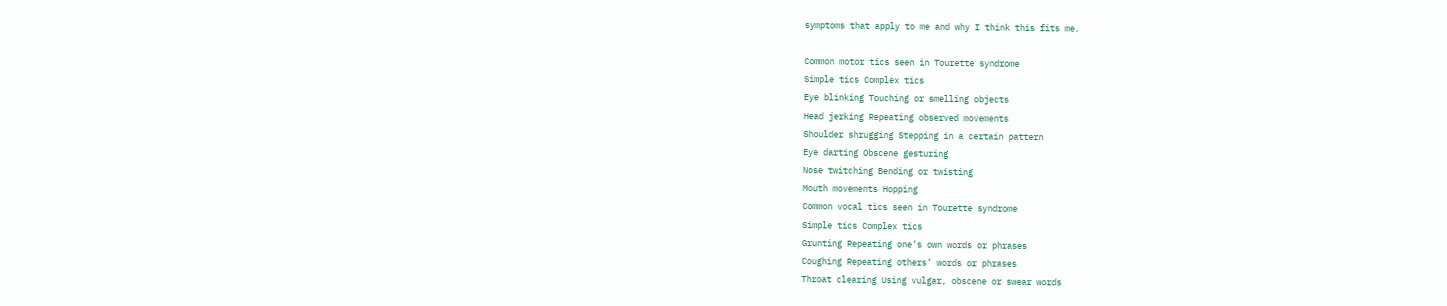symptoms that apply to me and why I think this fits me.

Common motor tics seen in Tourette syndrome
Simple tics Complex tics
Eye blinking Touching or smelling objects
Head jerking Repeating observed movements
Shoulder shrugging Stepping in a certain pattern
Eye darting Obscene gesturing
Nose twitching Bending or twisting
Mouth movements Hopping
Common vocal tics seen in Tourette syndrome
Simple tics Complex tics
Grunting Repeating one’s own words or phrases
Coughing Repeating others’ words or phrases
Throat clearing Using vulgar, obscene or swear words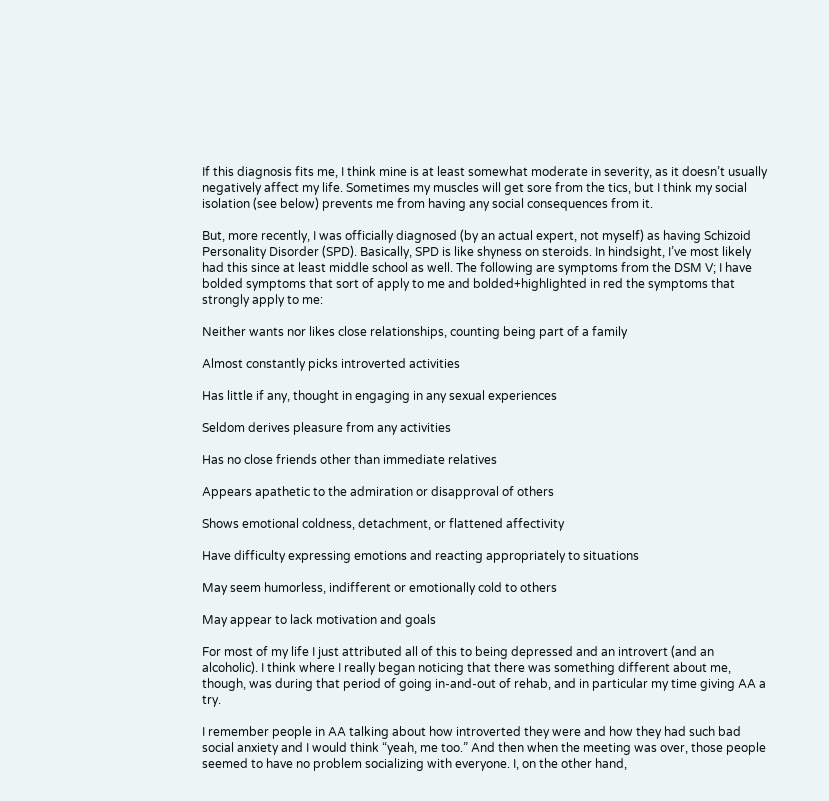If this diagnosis fits me, I think mine is at least somewhat moderate in severity, as it doesn’t usually negatively affect my life. Sometimes my muscles will get sore from the tics, but I think my social isolation (see below) prevents me from having any social consequences from it.

But, more recently, I was officially diagnosed (by an actual expert, not myself) as having Schizoid Personality Disorder (SPD). Basically, SPD is like shyness on steroids. In hindsight, I’ve most likely had this since at least middle school as well. The following are symptoms from the DSM V; I have bolded symptoms that sort of apply to me and bolded+highlighted in red the symptoms that strongly apply to me:

Neither wants nor likes close relationships, counting being part of a family

Almost constantly picks introverted activities

Has little if any, thought in engaging in any sexual experiences

Seldom derives pleasure from any activities

Has no close friends other than immediate relatives

Appears apathetic to the admiration or disapproval of others

Shows emotional coldness, detachment, or flattened affectivity

Have difficulty expressing emotions and reacting appropriately to situations

May seem humorless, indifferent or emotionally cold to others

May appear to lack motivation and goals

For most of my life I just attributed all of this to being depressed and an introvert (and an alcoholic). I think where I really began noticing that there was something different about me, though, was during that period of going in-and-out of rehab, and in particular my time giving AA a try.

I remember people in AA talking about how introverted they were and how they had such bad social anxiety and I would think “yeah, me too.” And then when the meeting was over, those people seemed to have no problem socializing with everyone. I, on the other hand,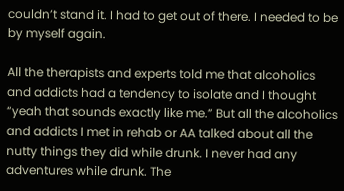couldn’t stand it. I had to get out of there. I needed to be by myself again.

All the therapists and experts told me that alcoholics and addicts had a tendency to isolate and I thought “yeah that sounds exactly like me.” But all the alcoholics and addicts I met in rehab or AA talked about all the nutty things they did while drunk. I never had any adventures while drunk. The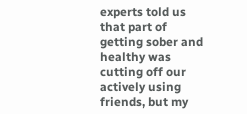experts told us that part of getting sober and healthy was cutting off our actively using friends, but my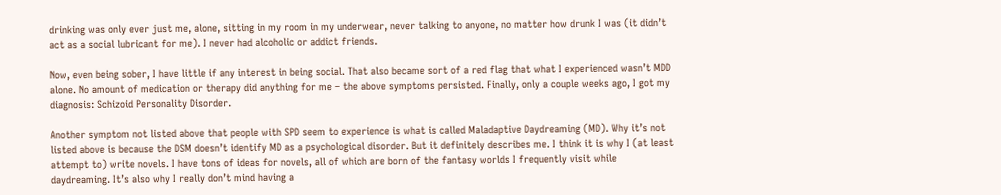drinking was only ever just me, alone, sitting in my room in my underwear, never talking to anyone, no matter how drunk I was (it didn’t act as a social lubricant for me). I never had alcoholic or addict friends.

Now, even being sober, I have little if any interest in being social. That also became sort of a red flag that what I experienced wasn’t MDD alone. No amount of medication or therapy did anything for me – the above symptoms persisted. Finally, only a couple weeks ago, I got my diagnosis: Schizoid Personality Disorder.

Another symptom not listed above that people with SPD seem to experience is what is called Maladaptive Daydreaming (MD). Why it’s not listed above is because the DSM doesn’t identify MD as a psychological disorder. But it definitely describes me. I think it is why I (at least attempt to) write novels. I have tons of ideas for novels, all of which are born of the fantasy worlds I frequently visit while daydreaming. It’s also why I really don’t mind having a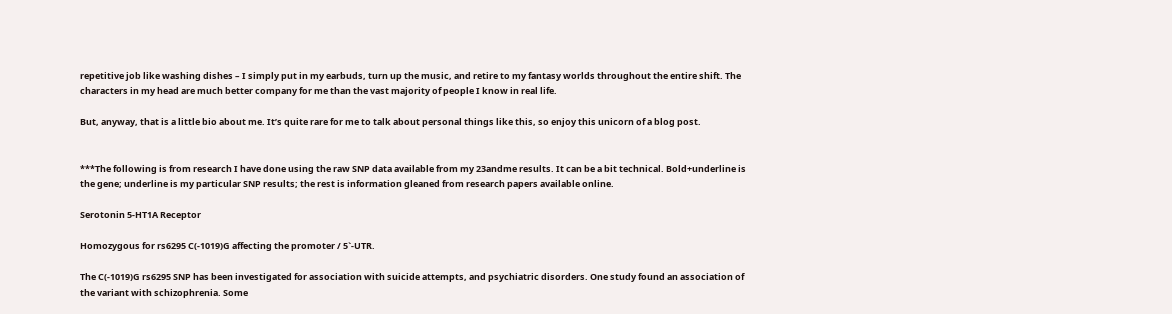repetitive job like washing dishes – I simply put in my earbuds, turn up the music, and retire to my fantasy worlds throughout the entire shift. The characters in my head are much better company for me than the vast majority of people I know in real life.

But, anyway, that is a little bio about me. It’s quite rare for me to talk about personal things like this, so enjoy this unicorn of a blog post.


***The following is from research I have done using the raw SNP data available from my 23andme results. It can be a bit technical. Bold+underline is the gene; underline is my particular SNP results; the rest is information gleaned from research papers available online.

Serotonin 5-HT1A Receptor

Homozygous for rs6295 C(-1019)G affecting the promoter / 5`-UTR.

The C(-1019)G rs6295 SNP has been investigated for association with suicide attempts, and psychiatric disorders. One study found an association of the variant with schizophrenia. Some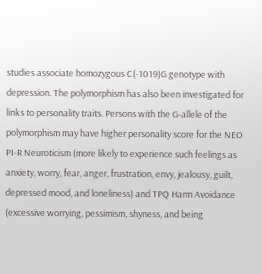studies associate homozygous C(-1019)G genotype with depression. The polymorphism has also been investigated for links to personality traits. Persons with the G-allele of the polymorphism may have higher personality score for the NEO PI-R Neuroticism (more likely to experience such feelings as anxiety, worry, fear, anger, frustration, envy, jealousy, guilt, depressed mood, and loneliness) and TPQ Harm Avoidance (excessive worrying, pessimism, shyness, and being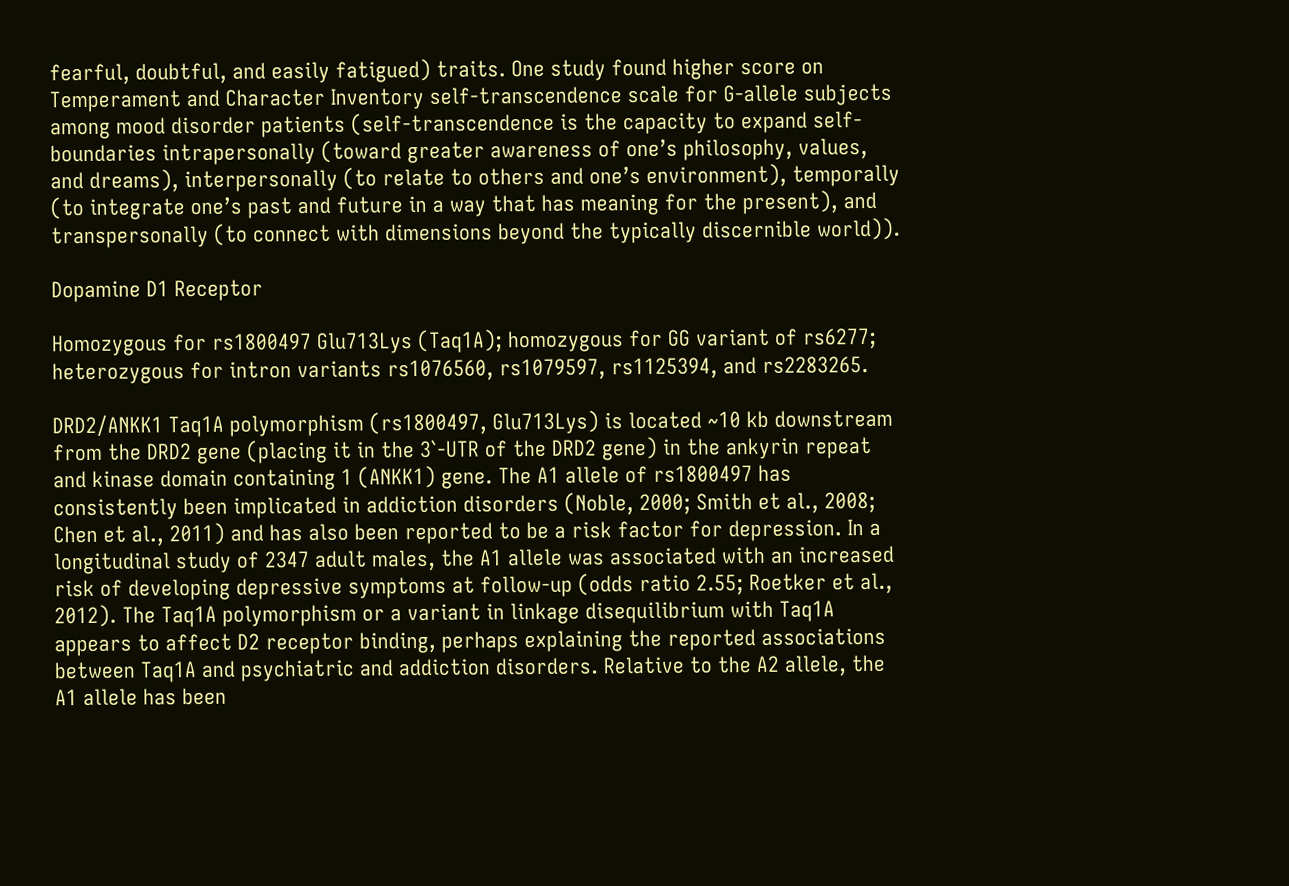fearful, doubtful, and easily fatigued) traits. One study found higher score on Temperament and Character Inventory self-transcendence scale for G-allele subjects among mood disorder patients (self-transcendence is the capacity to expand self-boundaries intrapersonally (toward greater awareness of one’s philosophy, values, and dreams), interpersonally (to relate to others and one’s environment), temporally (to integrate one’s past and future in a way that has meaning for the present), and transpersonally (to connect with dimensions beyond the typically discernible world)).

Dopamine D1 Receptor

Homozygous for rs1800497 Glu713Lys (Taq1A); homozygous for GG variant of rs6277; heterozygous for intron variants rs1076560, rs1079597, rs1125394, and rs2283265.

DRD2/ANKK1 Taq1A polymorphism (rs1800497, Glu713Lys) is located ~10 kb downstream from the DRD2 gene (placing it in the 3`-UTR of the DRD2 gene) in the ankyrin repeat and kinase domain containing 1 (ANKK1) gene. The A1 allele of rs1800497 has consistently been implicated in addiction disorders (Noble, 2000; Smith et al., 2008; Chen et al., 2011) and has also been reported to be a risk factor for depression. In a longitudinal study of 2347 adult males, the A1 allele was associated with an increased risk of developing depressive symptoms at follow-up (odds ratio 2.55; Roetker et al., 2012). The Taq1A polymorphism or a variant in linkage disequilibrium with Taq1A appears to affect D2 receptor binding, perhaps explaining the reported associations between Taq1A and psychiatric and addiction disorders. Relative to the A2 allele, the A1 allele has been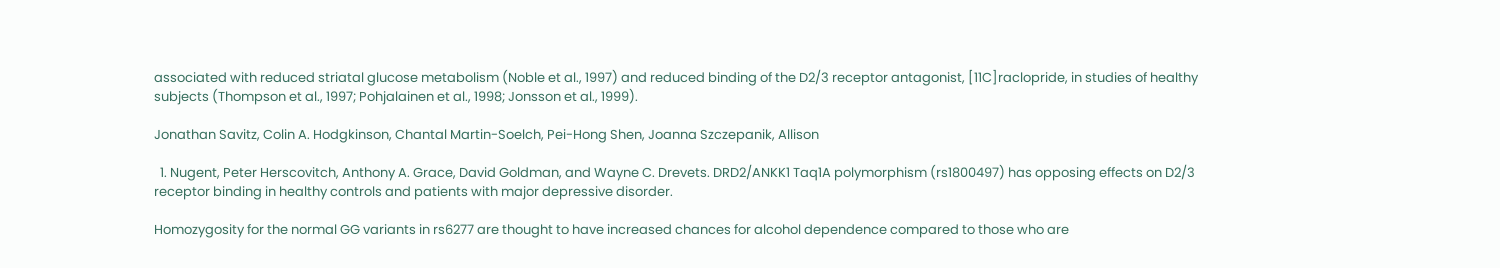associated with reduced striatal glucose metabolism (Noble et al., 1997) and reduced binding of the D2/3 receptor antagonist, [11C]raclopride, in studies of healthy subjects (Thompson et al., 1997; Pohjalainen et al., 1998; Jonsson et al., 1999).

Jonathan Savitz, Colin A. Hodgkinson, Chantal Martin-Soelch, Pei-Hong Shen, Joanna Szczepanik, Allison

  1. Nugent, Peter Herscovitch, Anthony A. Grace, David Goldman, and Wayne C. Drevets. DRD2/ANKK1 Taq1A polymorphism (rs1800497) has opposing effects on D2/3 receptor binding in healthy controls and patients with major depressive disorder.

Homozygosity for the normal GG variants in rs6277 are thought to have increased chances for alcohol dependence compared to those who are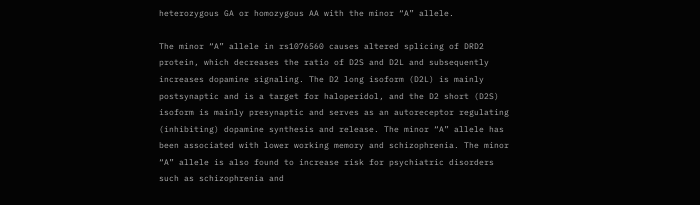heterozygous GA or homozygous AA with the minor “A” allele.

The minor “A” allele in rs1076560 causes altered splicing of DRD2 protein, which decreases the ratio of D2S and D2L and subsequently increases dopamine signaling. The D2 long isoform (D2L) is mainly postsynaptic and is a target for haloperidol, and the D2 short (D2S) isoform is mainly presynaptic and serves as an autoreceptor regulating (inhibiting) dopamine synthesis and release. The minor “A” allele has been associated with lower working memory and schizophrenia. The minor “A” allele is also found to increase risk for psychiatric disorders such as schizophrenia and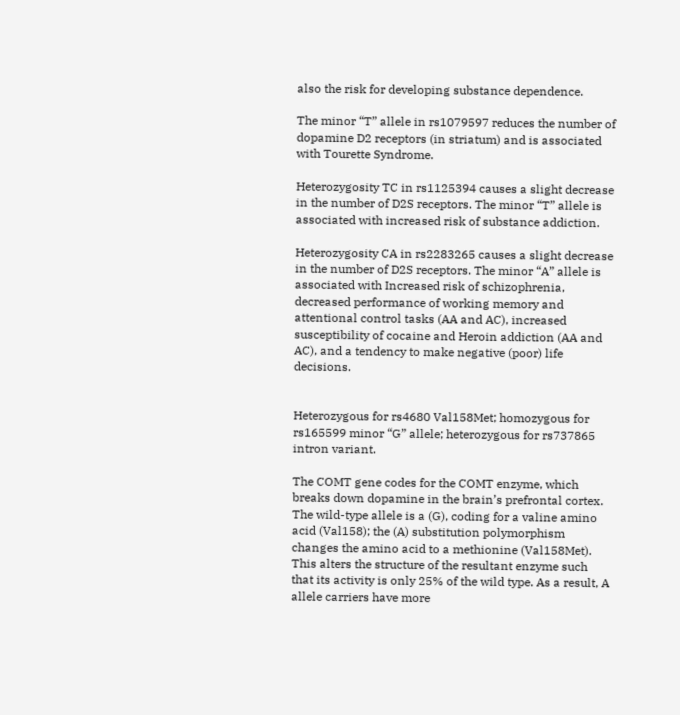also the risk for developing substance dependence.

The minor “T” allele in rs1079597 reduces the number of dopamine D2 receptors (in striatum) and is associated with Tourette Syndrome.

Heterozygosity TC in rs1125394 causes a slight decrease in the number of D2S receptors. The minor “T” allele is associated with increased risk of substance addiction.

Heterozygosity CA in rs2283265 causes a slight decrease in the number of D2S receptors. The minor “A” allele is associated with Increased risk of schizophrenia, decreased performance of working memory and attentional control tasks (AA and AC), increased susceptibility of cocaine and Heroin addiction (AA and AC), and a tendency to make negative (poor) life decisions.


Heterozygous for rs4680 Val158Met; homozygous for rs165599 minor “G” allele; heterozygous for rs737865 intron variant.

The COMT gene codes for the COMT enzyme, which breaks down dopamine in the brain’s prefrontal cortex. The wild-type allele is a (G), coding for a valine amino acid (Val158); the (A) substitution polymorphism changes the amino acid to a methionine (Val158Met). This alters the structure of the resultant enzyme such that its activity is only 25% of the wild type. As a result, A allele carriers have more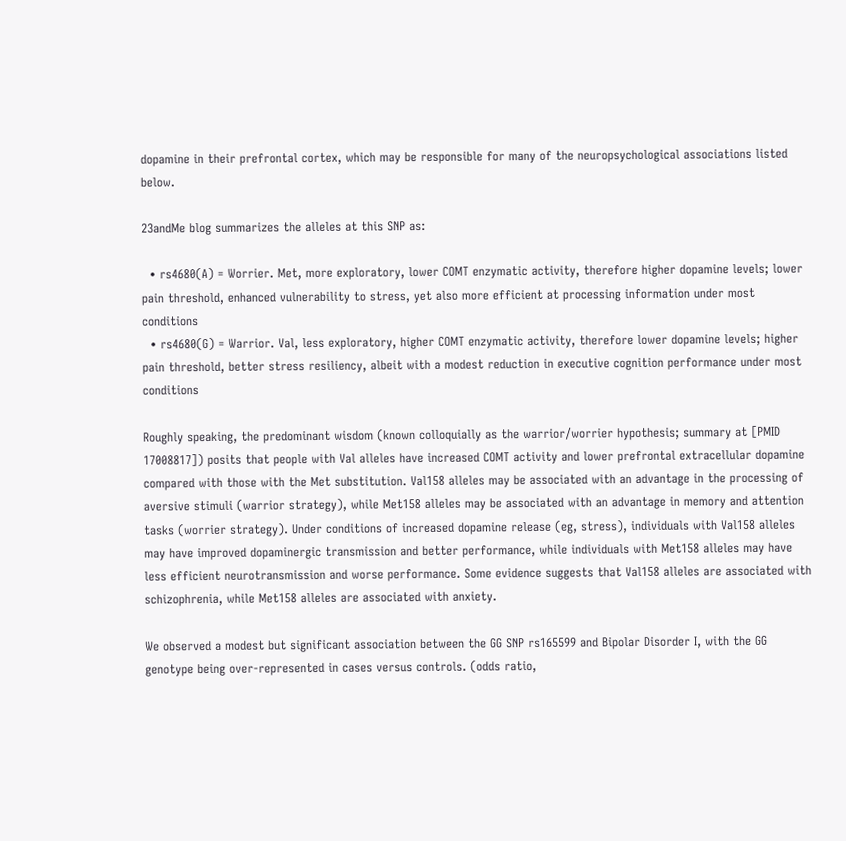dopamine in their prefrontal cortex, which may be responsible for many of the neuropsychological associations listed below.

23andMe blog summarizes the alleles at this SNP as:

  • rs4680(A) = Worrier. Met, more exploratory, lower COMT enzymatic activity, therefore higher dopamine levels; lower pain threshold, enhanced vulnerability to stress, yet also more efficient at processing information under most conditions
  • rs4680(G) = Warrior. Val, less exploratory, higher COMT enzymatic activity, therefore lower dopamine levels; higher pain threshold, better stress resiliency, albeit with a modest reduction in executive cognition performance under most conditions

Roughly speaking, the predominant wisdom (known colloquially as the warrior/worrier hypothesis; summary at [PMID 17008817]) posits that people with Val alleles have increased COMT activity and lower prefrontal extracellular dopamine compared with those with the Met substitution. Val158 alleles may be associated with an advantage in the processing of aversive stimuli (warrior strategy), while Met158 alleles may be associated with an advantage in memory and attention tasks (worrier strategy). Under conditions of increased dopamine release (eg, stress), individuals with Val158 alleles may have improved dopaminergic transmission and better performance, while individuals with Met158 alleles may have less efficient neurotransmission and worse performance. Some evidence suggests that Val158 alleles are associated with schizophrenia, while Met158 alleles are associated with anxiety.

We observed a modest but significant association between the GG SNP rs165599 and Bipolar Disorder I, with the GG genotype being over-represented in cases versus controls. (odds ratio,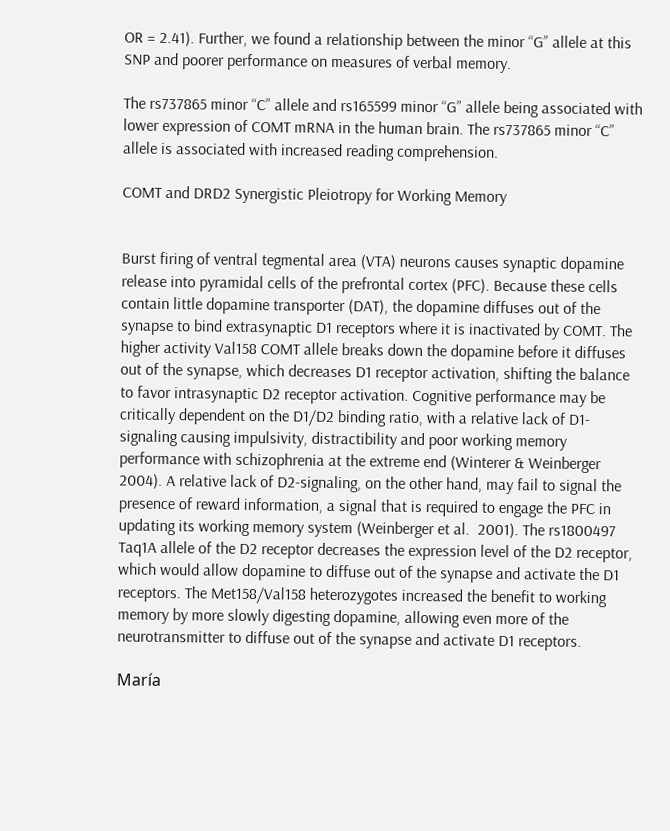OR = 2.41). Further, we found a relationship between the minor “G” allele at this SNP and poorer performance on measures of verbal memory.

The rs737865 minor “C” allele and rs165599 minor “G” allele being associated with lower expression of COMT mRNA in the human brain. The rs737865 minor “C” allele is associated with increased reading comprehension.

COMT and DRD2 Synergistic Pleiotropy for Working Memory


Burst firing of ventral tegmental area (VTA) neurons causes synaptic dopamine release into pyramidal cells of the prefrontal cortex (PFC). Because these cells contain little dopamine transporter (DAT), the dopamine diffuses out of the synapse to bind extrasynaptic D1 receptors where it is inactivated by COMT. The higher activity Val158 COMT allele breaks down the dopamine before it diffuses out of the synapse, which decreases D1 receptor activation, shifting the balance to favor intrasynaptic D2 receptor activation. Cognitive performance may be critically dependent on the D1/D2 binding ratio, with a relative lack of D1-signaling causing impulsivity, distractibility and poor working memory performance with schizophrenia at the extreme end (Winterer & Weinberger 2004). A relative lack of D2-signaling, on the other hand, may fail to signal the presence of reward information, a signal that is required to engage the PFC in updating its working memory system (Weinberger et al.  2001). The rs1800497 Taq1A allele of the D2 receptor decreases the expression level of the D2 receptor, which would allow dopamine to diffuse out of the synapse and activate the D1 receptors. The Met158/Val158 heterozygotes increased the benefit to working memory by more slowly digesting dopamine, allowing even more of the neurotransmitter to diffuse out of the synapse and activate D1 receptors.

María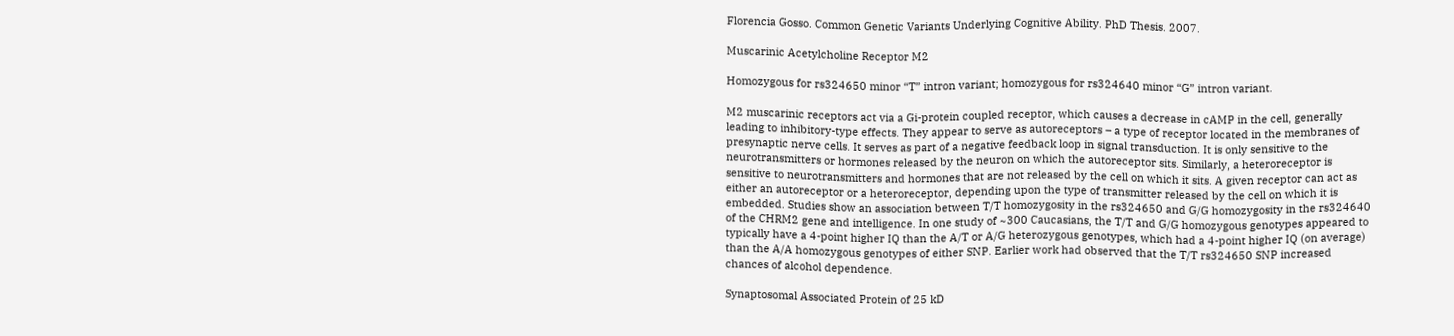Florencia Gosso. Common Genetic Variants Underlying Cognitive Ability. PhD Thesis. 2007.

Muscarinic Acetylcholine Receptor M2

Homozygous for rs324650 minor “T” intron variant; homozygous for rs324640 minor “G” intron variant.

M2 muscarinic receptors act via a Gi-protein coupled receptor, which causes a decrease in cAMP in the cell, generally leading to inhibitory-type effects. They appear to serve as autoreceptors – a type of receptor located in the membranes of presynaptic nerve cells. It serves as part of a negative feedback loop in signal transduction. It is only sensitive to the neurotransmitters or hormones released by the neuron on which the autoreceptor sits. Similarly, a heteroreceptor is sensitive to neurotransmitters and hormones that are not released by the cell on which it sits. A given receptor can act as either an autoreceptor or a heteroreceptor, depending upon the type of transmitter released by the cell on which it is embedded. Studies show an association between T/T homozygosity in the rs324650 and G/G homozygosity in the rs324640 of the CHRM2 gene and intelligence. In one study of ~300 Caucasians, the T/T and G/G homozygous genotypes appeared to typically have a 4-point higher IQ than the A/T or A/G heterozygous genotypes, which had a 4-point higher IQ (on average) than the A/A homozygous genotypes of either SNP. Earlier work had observed that the T/T rs324650 SNP increased chances of alcohol dependence.

Synaptosomal Associated Protein of 25 kD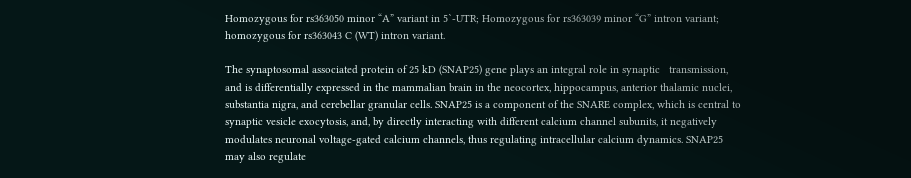Homozygous for rs363050 minor “A” variant in 5`-UTR; Homozygous for rs363039 minor “G” intron variant; homozygous for rs363043 C (WT) intron variant.

The synaptosomal associated protein of 25 kD (SNAP25) gene plays an integral role in synaptic   transmission, and is differentially expressed in the mammalian brain in the neocortex, hippocampus, anterior thalamic nuclei, substantia nigra, and cerebellar granular cells. SNAP25 is a component of the SNARE complex, which is central to synaptic vesicle exocytosis, and, by directly interacting with different calcium channel subunits, it negatively modulates neuronal voltage-gated calcium channels, thus regulating intracellular calcium dynamics. SNAP25 may also regulate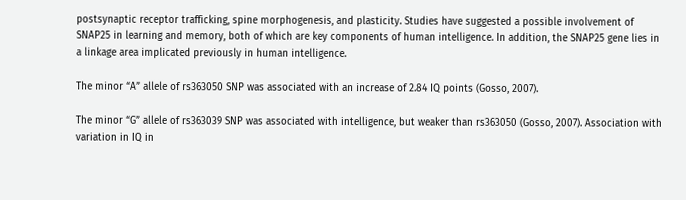postsynaptic receptor trafficking, spine morphogenesis, and plasticity. Studies have suggested a possible involvement of SNAP25 in learning and memory, both of which are key components of human intelligence. In addition, the SNAP25 gene lies in a linkage area implicated previously in human intelligence.

The minor “A” allele of rs363050 SNP was associated with an increase of 2.84 IQ points (Gosso, 2007).

The minor “G” allele of rs363039 SNP was associated with intelligence, but weaker than rs363050 (Gosso, 2007). Association with variation in IQ in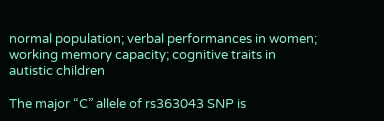normal population; verbal performances in women; working memory capacity; cognitive traits in autistic children

The major “C” allele of rs363043 SNP is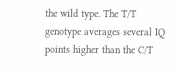the wild type. The T/T genotype averages several IQ points higher than the C/T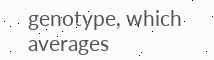genotype, which averages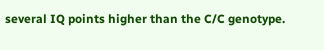several IQ points higher than the C/C genotype.